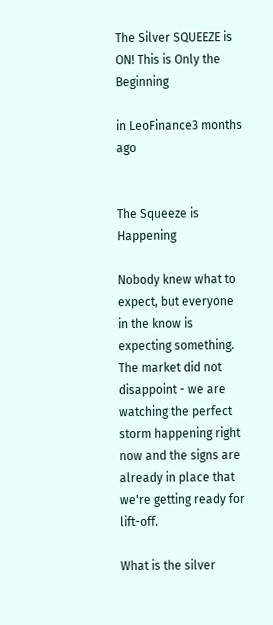The Silver SQUEEZE is ON! This is Only the Beginning

in LeoFinance3 months ago


The Squeeze is Happening

Nobody knew what to expect, but everyone in the know is expecting something. The market did not disappoint - we are watching the perfect storm happening right now and the signs are already in place that we're getting ready for lift-off.

What is the silver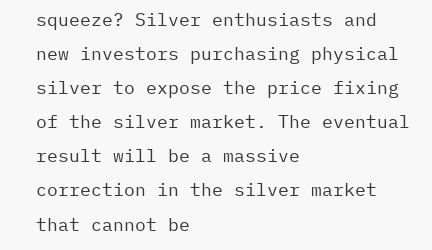squeeze? Silver enthusiasts and new investors purchasing physical silver to expose the price fixing of the silver market. The eventual result will be a massive correction in the silver market that cannot be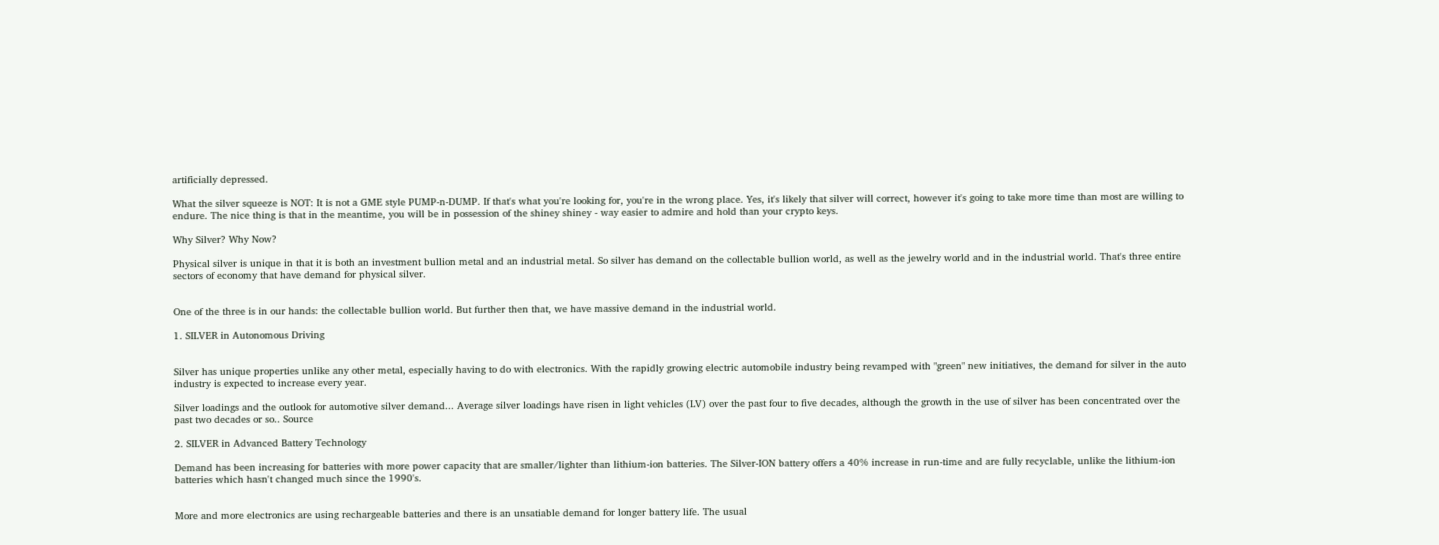artificially depressed.

What the silver squeeze is NOT: It is not a GME style PUMP-n-DUMP. If that's what you're looking for, you're in the wrong place. Yes, it's likely that silver will correct, however it's going to take more time than most are willing to endure. The nice thing is that in the meantime, you will be in possession of the shiney shiney - way easier to admire and hold than your crypto keys.

Why Silver? Why Now?

Physical silver is unique in that it is both an investment bullion metal and an industrial metal. So silver has demand on the collectable bullion world, as well as the jewelry world and in the industrial world. That's three entire sectors of economy that have demand for physical silver.


One of the three is in our hands: the collectable bullion world. But further then that, we have massive demand in the industrial world.

1. SILVER in Autonomous Driving


Silver has unique properties unlike any other metal, especially having to do with electronics. With the rapidly growing electric automobile industry being revamped with "green" new initiatives, the demand for silver in the auto industry is expected to increase every year.

Silver loadings and the outlook for automotive silver demand... Average silver loadings have risen in light vehicles (LV) over the past four to five decades, although the growth in the use of silver has been concentrated over the past two decades or so.. Source

2. SILVER in Advanced Battery Technology

Demand has been increasing for batteries with more power capacity that are smaller/lighter than lithium-ion batteries. The Silver-ION battery offers a 40% increase in run-time and are fully recyclable, unlike the lithium-ion batteries which hasn't changed much since the 1990's.


More and more electronics are using rechargeable batteries and there is an unsatiable demand for longer battery life. The usual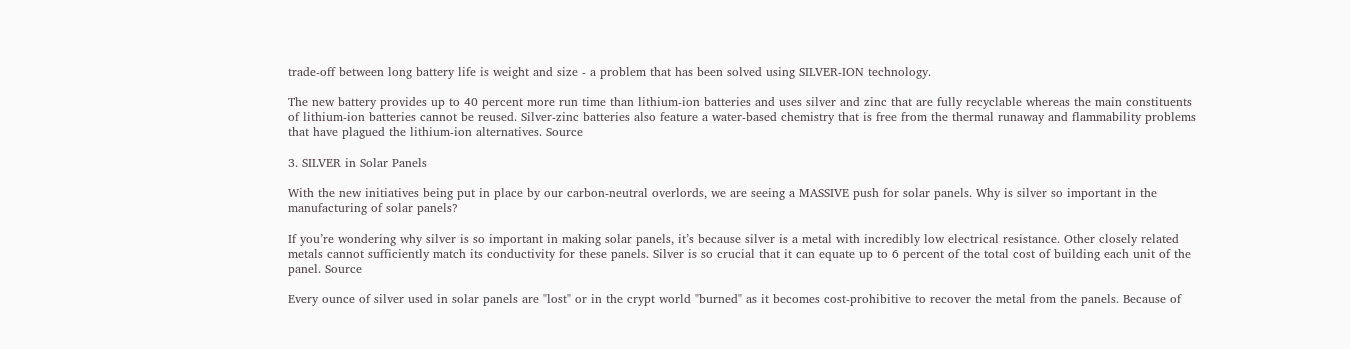trade-off between long battery life is weight and size - a problem that has been solved using SILVER-ION technology.

The new battery provides up to 40 percent more run time than lithium-ion batteries and uses silver and zinc that are fully recyclable whereas the main constituents of lithium-ion batteries cannot be reused. Silver-zinc batteries also feature a water-based chemistry that is free from the thermal runaway and flammability problems that have plagued the lithium-ion alternatives. Source

3. SILVER in Solar Panels

With the new initiatives being put in place by our carbon-neutral overlords, we are seeing a MASSIVE push for solar panels. Why is silver so important in the manufacturing of solar panels?

If you’re wondering why silver is so important in making solar panels, it’s because silver is a metal with incredibly low electrical resistance. Other closely related metals cannot sufficiently match its conductivity for these panels. Silver is so crucial that it can equate up to 6 percent of the total cost of building each unit of the panel. Source

Every ounce of silver used in solar panels are "lost" or in the crypt world "burned" as it becomes cost-prohibitive to recover the metal from the panels. Because of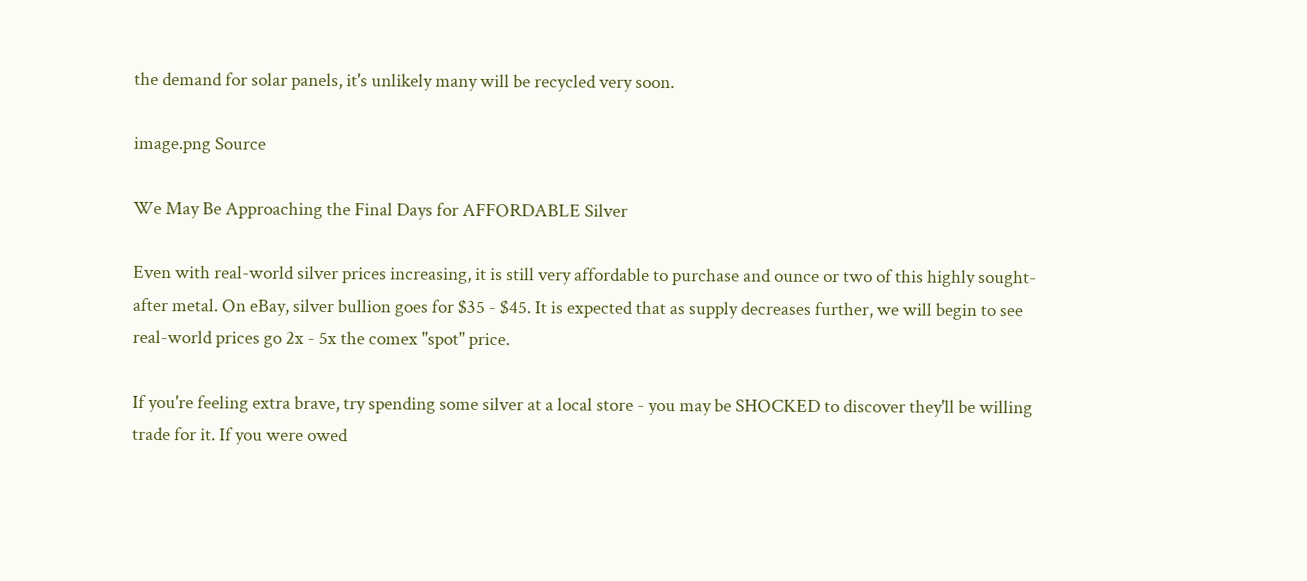the demand for solar panels, it's unlikely many will be recycled very soon.

image.png Source

We May Be Approaching the Final Days for AFFORDABLE Silver

Even with real-world silver prices increasing, it is still very affordable to purchase and ounce or two of this highly sought-after metal. On eBay, silver bullion goes for $35 - $45. It is expected that as supply decreases further, we will begin to see real-world prices go 2x - 5x the comex "spot" price.

If you're feeling extra brave, try spending some silver at a local store - you may be SHOCKED to discover they'll be willing trade for it. If you were owed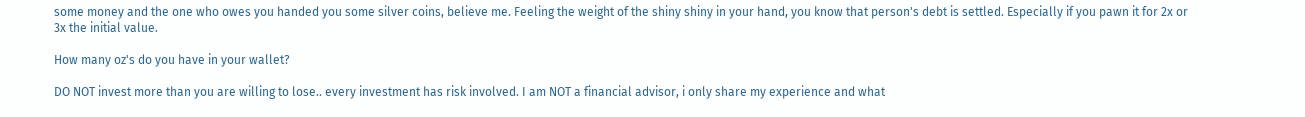some money and the one who owes you handed you some silver coins, believe me. Feeling the weight of the shiny shiny in your hand, you know that person's debt is settled. Especially if you pawn it for 2x or 3x the initial value.

How many oz's do you have in your wallet?

DO NOT invest more than you are willing to lose.. every investment has risk involved. I am NOT a financial advisor, i only share my experience and what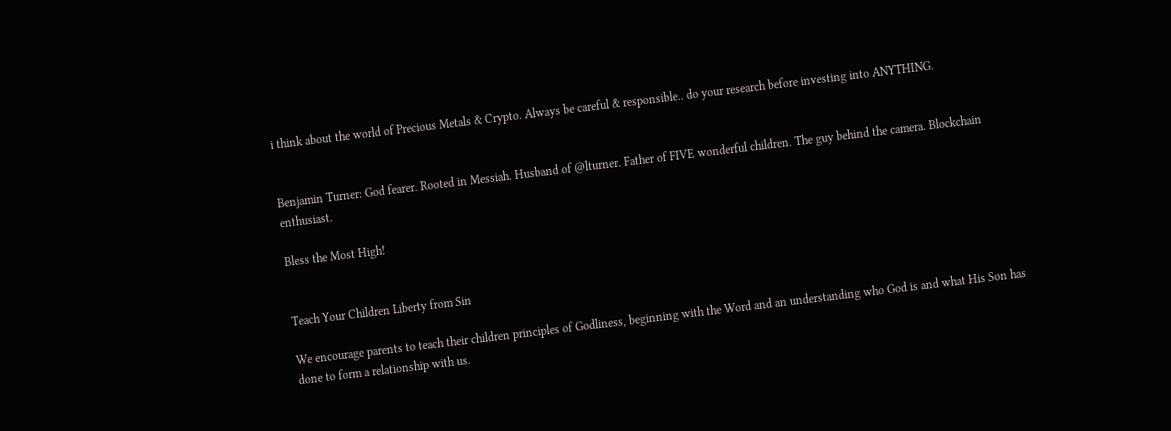i think about the world of Precious Metals & Crypto. Always be careful & responsible.. do your research before investing into ANYTHING.


Benjamin Turner: God fearer. Rooted in Messiah. Husband of @lturner. Father of FIVE wonderful children. The guy behind the camera. Blockchain enthusiast.

Bless the Most High!


Teach Your Children Liberty from Sin

We encourage parents to teach their children principles of Godliness, beginning with the Word and an understanding who God is and what His Son has done to form a relationship with us.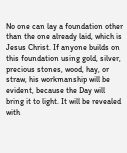No one can lay a foundation other than the one already laid, which is Jesus Christ. If anyone builds on this foundation using gold, silver, precious stones, wood, hay, or straw, his workmanship will be evident, because the Day will bring it to light. It will be revealed with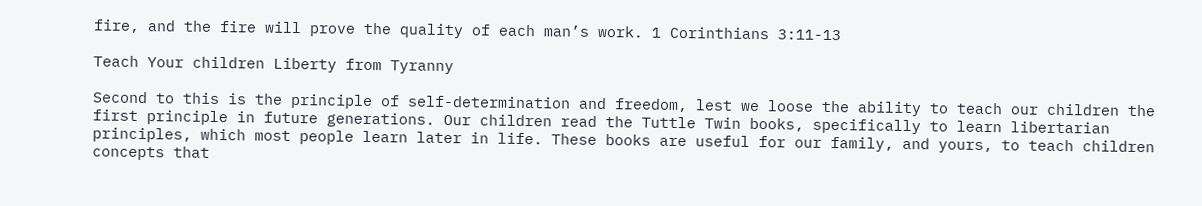fire, and the fire will prove the quality of each man’s work. 1 Corinthians 3:11-13

Teach Your children Liberty from Tyranny

Second to this is the principle of self-determination and freedom, lest we loose the ability to teach our children the first principle in future generations. Our children read the Tuttle Twin books, specifically to learn libertarian principles, which most people learn later in life. These books are useful for our family, and yours, to teach children concepts that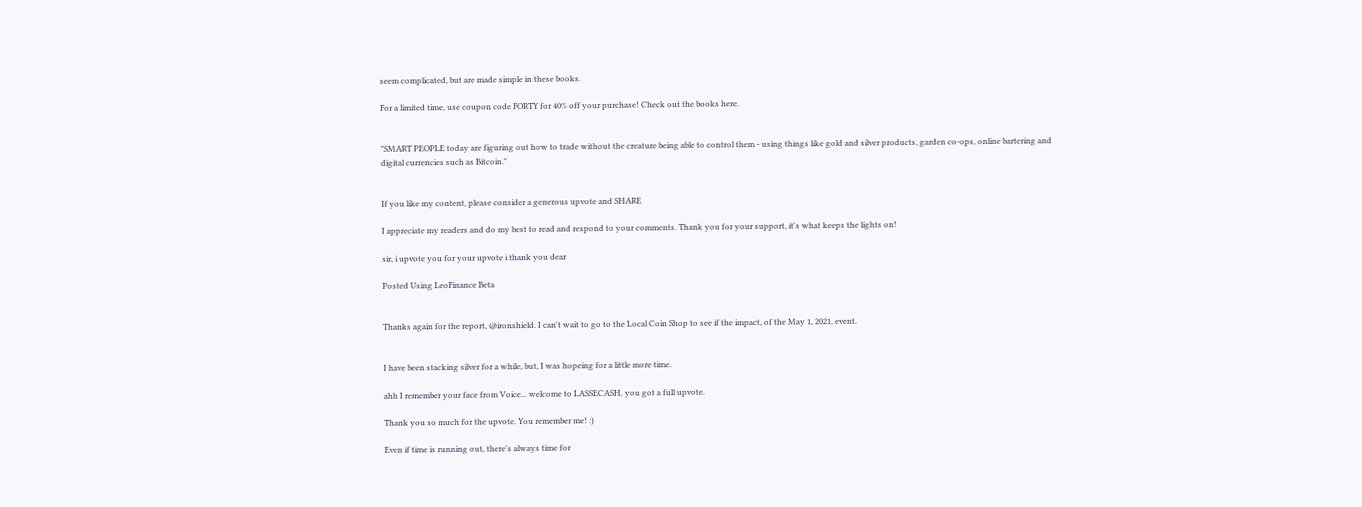seem complicated, but are made simple in these books.

For a limited time, use coupon code FORTY for 40% off your purchase! Check out the books here.


"SMART PEOPLE today are figuring out how to trade without the creature being able to control them - using things like gold and silver products, garden co-ops, online bartering and digital currencies such as Bitcoin."


If you like my content, please consider a generous upvote and SHARE

I appreciate my readers and do my best to read and respond to your comments. Thank you for your support, it's what keeps the lights on!

sir, i upvote you for your upvote i thank you dear

Posted Using LeoFinance Beta


Thanks again for the report, @ironshield. I can't wait to go to the Local Coin Shop to see if the impact, of the May 1, 2021, event.


I have been stacking silver for a while, but, I was hopeing for a little more time.

ahh I remember your face from Voice... welcome to LASSECASH, you got a full upvote.

Thank you so much for the upvote. You remember me! :)

Even if time is running out, there's always time for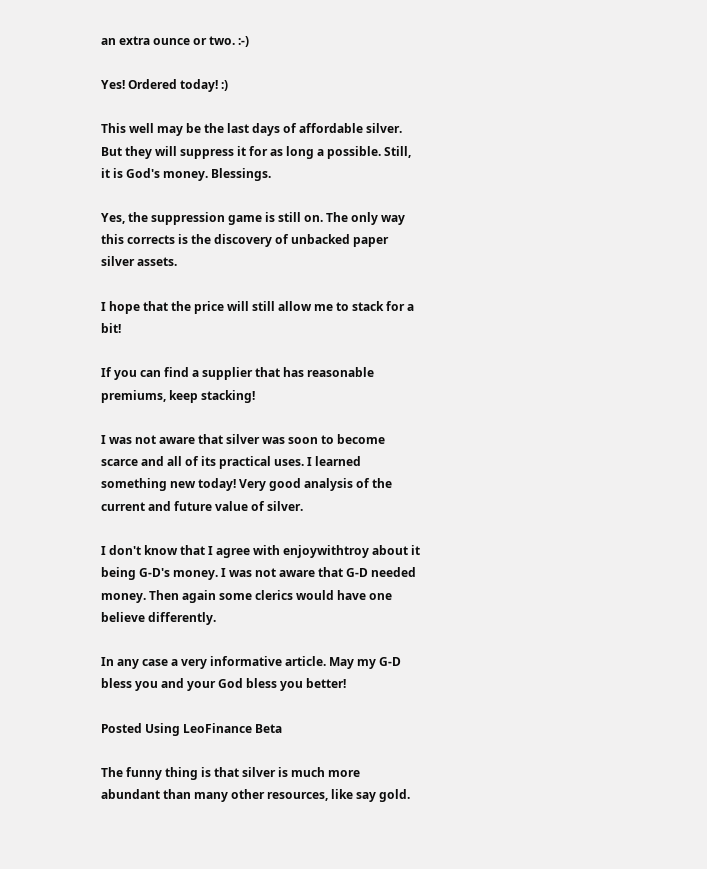an extra ounce or two. :-)

Yes! Ordered today! :)

This well may be the last days of affordable silver. But they will suppress it for as long a possible. Still, it is God's money. Blessings.

Yes, the suppression game is still on. The only way this corrects is the discovery of unbacked paper silver assets.

I hope that the price will still allow me to stack for a bit!

If you can find a supplier that has reasonable premiums, keep stacking!

I was not aware that silver was soon to become scarce and all of its practical uses. I learned something new today! Very good analysis of the current and future value of silver.

I don't know that I agree with enjoywithtroy about it being G-D's money. I was not aware that G-D needed money. Then again some clerics would have one believe differently.

In any case a very informative article. May my G-D bless you and your God bless you better!

Posted Using LeoFinance Beta

The funny thing is that silver is much more abundant than many other resources, like say gold.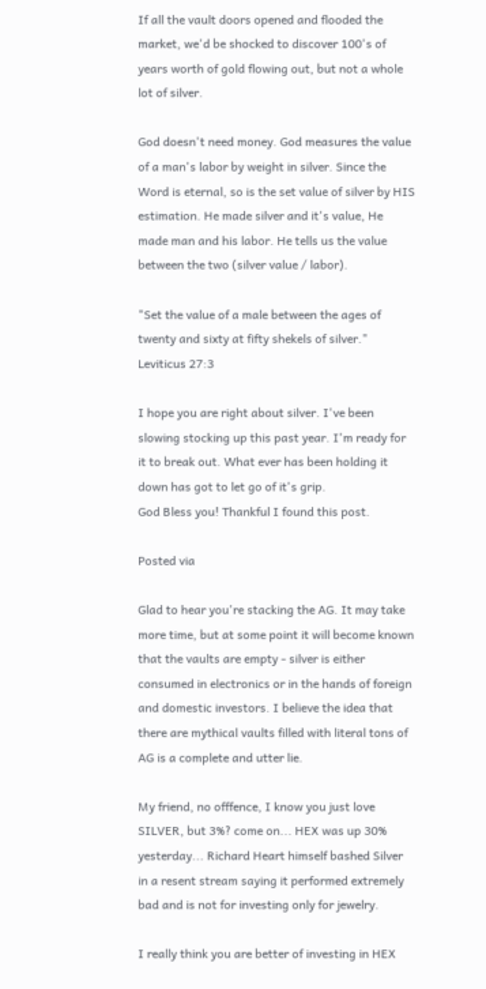If all the vault doors opened and flooded the market, we'd be shocked to discover 100's of years worth of gold flowing out, but not a whole lot of silver.

God doesn't need money. God measures the value of a man's labor by weight in silver. Since the Word is eternal, so is the set value of silver by HIS estimation. He made silver and it's value, He made man and his labor. He tells us the value between the two (silver value / labor).

"Set the value of a male between the ages of twenty and sixty at fifty shekels of silver." Leviticus 27:3

I hope you are right about silver. I've been slowing stocking up this past year. I'm ready for it to break out. What ever has been holding it down has got to let go of it's grip.
God Bless you! Thankful I found this post.

Posted via

Glad to hear you're stacking the AG. It may take more time, but at some point it will become known that the vaults are empty - silver is either consumed in electronics or in the hands of foreign and domestic investors. I believe the idea that there are mythical vaults filled with literal tons of AG is a complete and utter lie.

My friend, no offfence, I know you just love SILVER, but 3%? come on... HEX was up 30% yesterday... Richard Heart himself bashed Silver in a resent stream saying it performed extremely bad and is not for investing only for jewelry.

I really think you are better of investing in HEX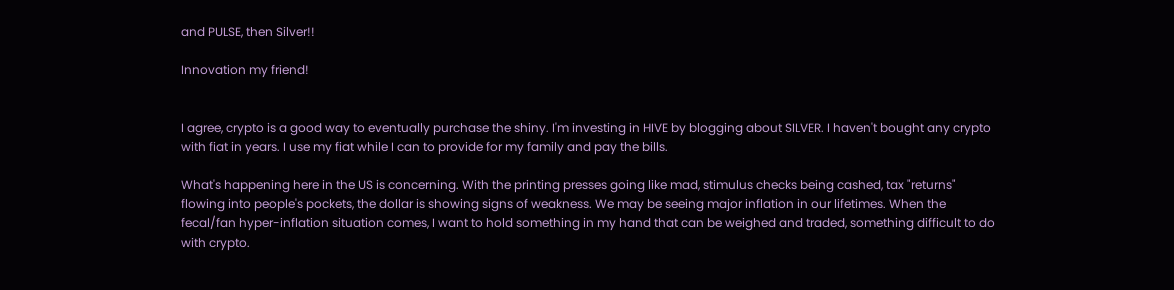and PULSE, then Silver!!

Innovation my friend!


I agree, crypto is a good way to eventually purchase the shiny. I'm investing in HIVE by blogging about SILVER. I haven't bought any crypto with fiat in years. I use my fiat while I can to provide for my family and pay the bills.

What's happening here in the US is concerning. With the printing presses going like mad, stimulus checks being cashed, tax "returns" flowing into people's pockets, the dollar is showing signs of weakness. We may be seeing major inflation in our lifetimes. When the fecal/fan hyper-inflation situation comes, I want to hold something in my hand that can be weighed and traded, something difficult to do with crypto.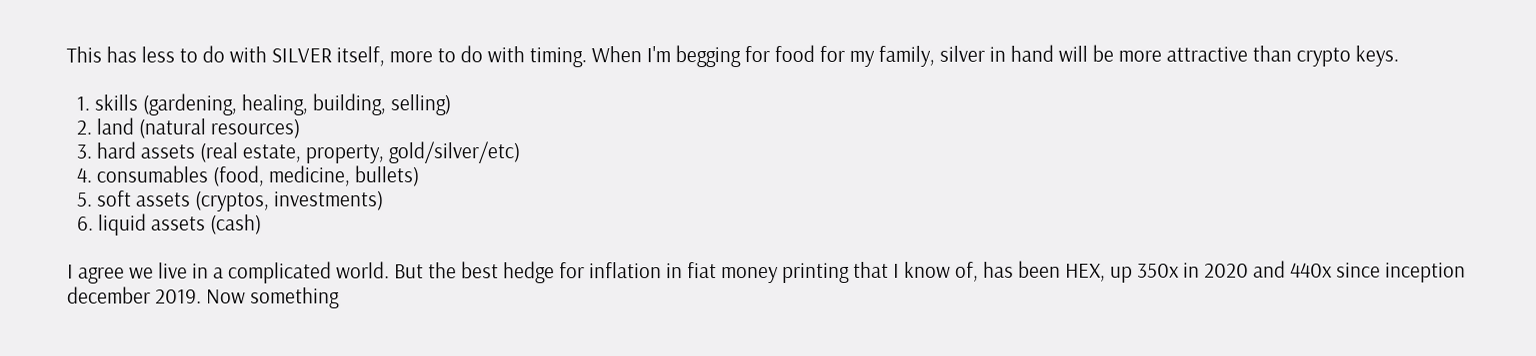This has less to do with SILVER itself, more to do with timing. When I'm begging for food for my family, silver in hand will be more attractive than crypto keys.

  1. skills (gardening, healing, building, selling)
  2. land (natural resources)
  3. hard assets (real estate, property, gold/silver/etc)
  4. consumables (food, medicine, bullets)
  5. soft assets (cryptos, investments)
  6. liquid assets (cash)

I agree we live in a complicated world. But the best hedge for inflation in fiat money printing that I know of, has been HEX, up 350x in 2020 and 440x since inception december 2019. Now something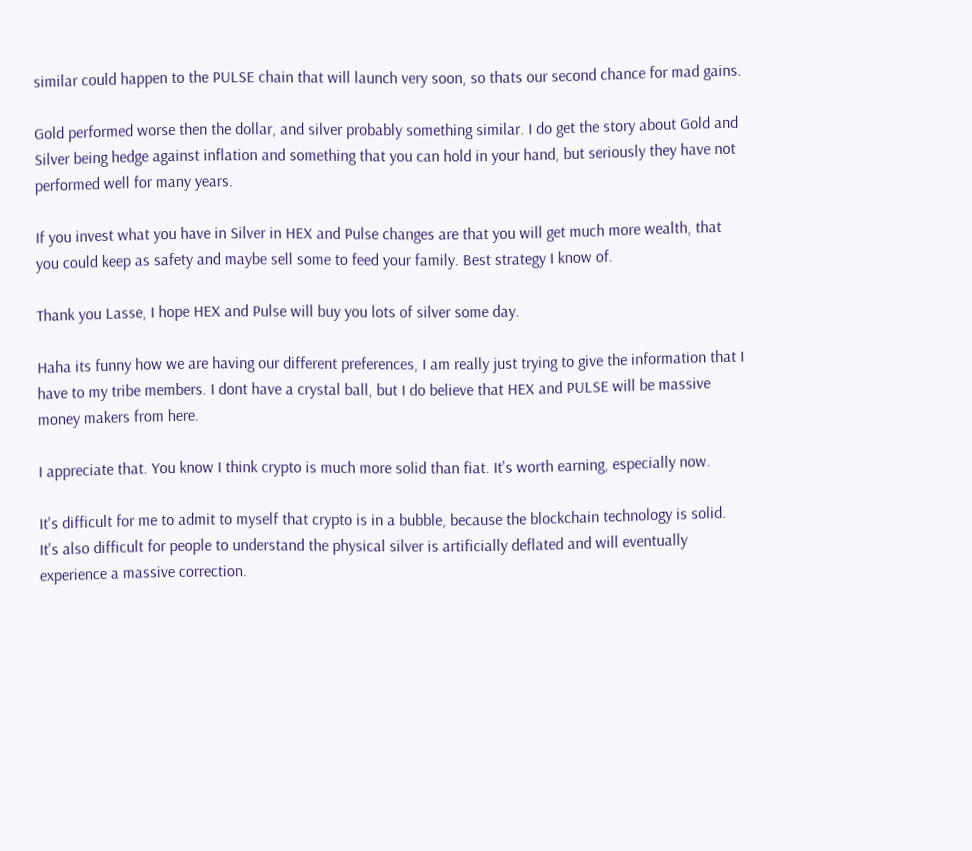similar could happen to the PULSE chain that will launch very soon, so thats our second chance for mad gains.

Gold performed worse then the dollar, and silver probably something similar. I do get the story about Gold and Silver being hedge against inflation and something that you can hold in your hand, but seriously they have not performed well for many years.

If you invest what you have in Silver in HEX and Pulse changes are that you will get much more wealth, that you could keep as safety and maybe sell some to feed your family. Best strategy I know of.

Thank you Lasse, I hope HEX and Pulse will buy you lots of silver some day.

Haha its funny how we are having our different preferences, I am really just trying to give the information that I have to my tribe members. I dont have a crystal ball, but I do believe that HEX and PULSE will be massive money makers from here.

I appreciate that. You know I think crypto is much more solid than fiat. It's worth earning, especially now.

It's difficult for me to admit to myself that crypto is in a bubble, because the blockchain technology is solid. It's also difficult for people to understand the physical silver is artificially deflated and will eventually experience a massive correction.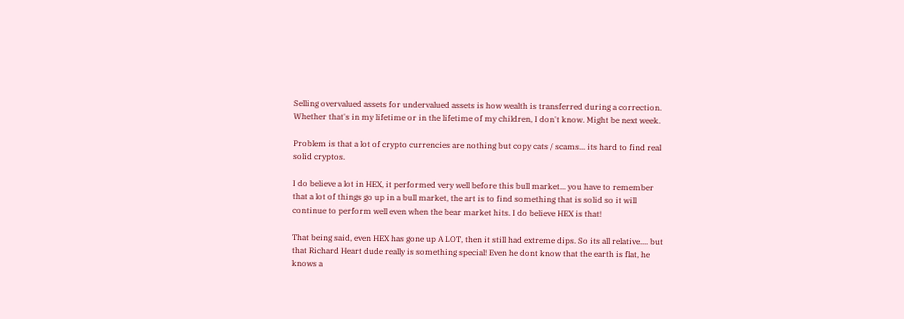Selling overvalued assets for undervalued assets is how wealth is transferred during a correction. Whether that's in my lifetime or in the lifetime of my children, I don't know. Might be next week.

Problem is that a lot of crypto currencies are nothing but copy cats / scams... its hard to find real solid cryptos.

I do believe a lot in HEX, it performed very well before this bull market... you have to remember that a lot of things go up in a bull market, the art is to find something that is solid so it will continue to perform well even when the bear market hits. I do believe HEX is that!

That being said, even HEX has gone up A LOT, then it still had extreme dips. So its all relative.... but that Richard Heart dude really is something special! Even he dont know that the earth is flat, he knows a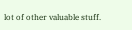lot of other valuable stuff.